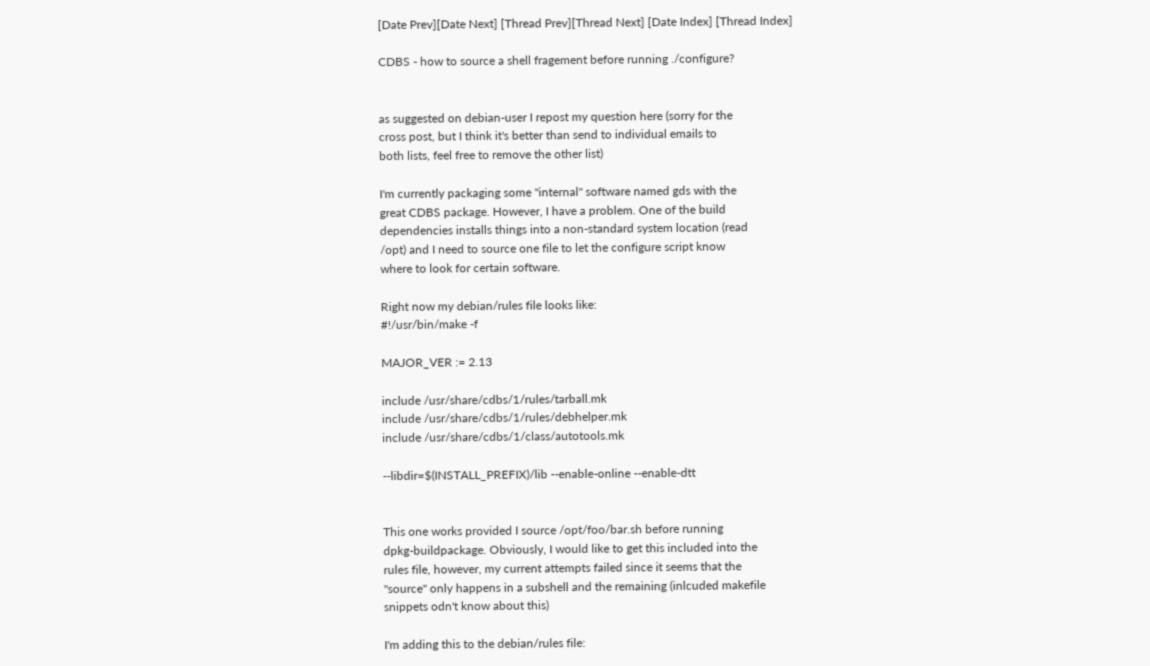[Date Prev][Date Next] [Thread Prev][Thread Next] [Date Index] [Thread Index]

CDBS - how to source a shell fragement before running ./configure?


as suggested on debian-user I repost my question here (sorry for the
cross post, but I think it's better than send to individual emails to
both lists, feel free to remove the other list)

I'm currently packaging some "internal" software named gds with the
great CDBS package. However, I have a problem. One of the build
dependencies installs things into a non-standard system location (read
/opt) and I need to source one file to let the configure script know
where to look for certain software.

Right now my debian/rules file looks like:
#!/usr/bin/make -f

MAJOR_VER := 2.13

include /usr/share/cdbs/1/rules/tarball.mk
include /usr/share/cdbs/1/rules/debhelper.mk
include /usr/share/cdbs/1/class/autotools.mk

--libdir=$(INSTALL_PREFIX)/lib --enable-online --enable-dtt


This one works provided I source /opt/foo/bar.sh before running
dpkg-buildpackage. Obviously, I would like to get this included into the
rules file, however, my current attempts failed since it seems that the
"source" only happens in a subshell and the remaining (inlcuded makefile
snippets odn't know about this)

I'm adding this to the debian/rules file: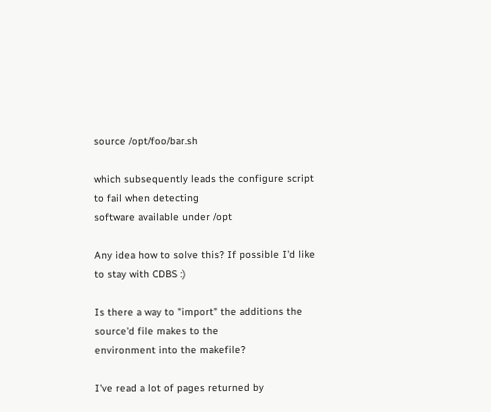source /opt/foo/bar.sh

which subsequently leads the configure script to fail when detecting
software available under /opt

Any idea how to solve this? If possible I'd like to stay with CDBS :)

Is there a way to "import" the additions the source'd file makes to the
environment into the makefile?

I've read a lot of pages returned by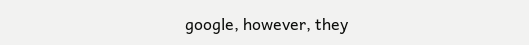google, however, they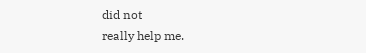did not
really help me.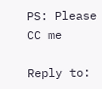PS: Please CC me

Reply to: